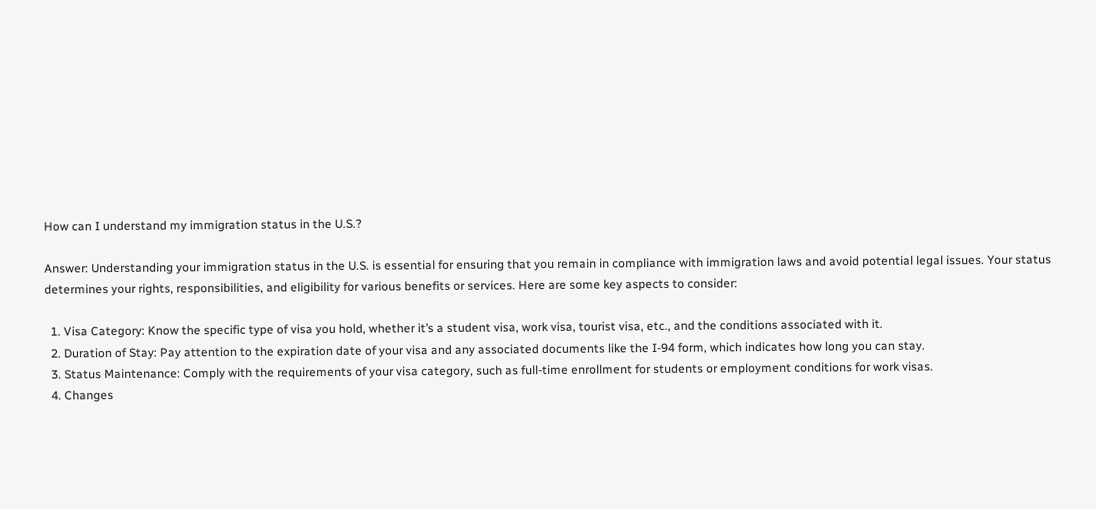How can I understand my immigration status in the U.S.?

Answer: Understanding your immigration status in the U.S. is essential for ensuring that you remain in compliance with immigration laws and avoid potential legal issues. Your status determines your rights, responsibilities, and eligibility for various benefits or services. Here are some key aspects to consider:

  1. Visa Category: Know the specific type of visa you hold, whether it’s a student visa, work visa, tourist visa, etc., and the conditions associated with it.
  2. Duration of Stay: Pay attention to the expiration date of your visa and any associated documents like the I-94 form, which indicates how long you can stay.
  3. Status Maintenance: Comply with the requirements of your visa category, such as full-time enrollment for students or employment conditions for work visas.
  4. Changes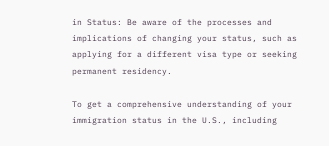in Status: Be aware of the processes and implications of changing your status, such as applying for a different visa type or seeking permanent residency.

To get a comprehensive understanding of your immigration status in the U.S., including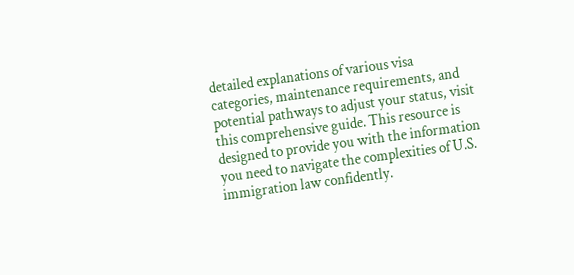detailed explanations of various visa categories, maintenance requirements, and potential pathways to adjust your status, visit this comprehensive guide. This resource is designed to provide you with the information you need to navigate the complexities of U.S. immigration law confidently.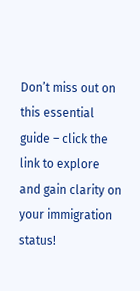Don’t miss out on this essential guide – click the link to explore and gain clarity on your immigration status!